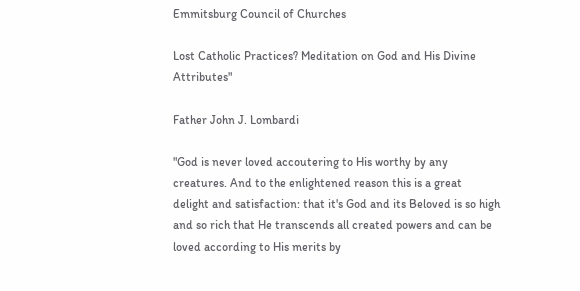Emmitsburg Council of Churches

Lost Catholic Practices? Meditation on God and His Divine Attributes"

Father John J. Lombardi

"God is never loved accoutering to His worthy by any creatures. And to the enlightened reason this is a great delight and satisfaction: that it's God and its Beloved is so high and so rich that He transcends all created powers and can be loved according to His merits by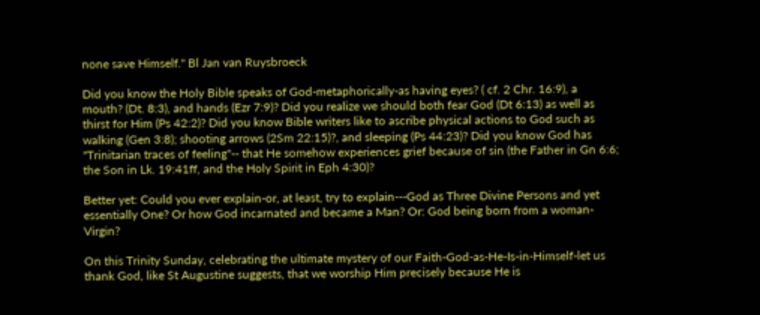none save Himself." Bl Jan van Ruysbroeck

Did you know the Holy Bible speaks of God-metaphorically-as having eyes? ( cf. 2 Chr. 16:9), a mouth? (Dt. 8:3), and hands (Ezr 7:9)? Did you realize we should both fear God (Dt 6:13) as well as thirst for Him (Ps 42:2)? Did you know Bible writers like to ascribe physical actions to God such as walking (Gen 3:8); shooting arrows (2Sm 22:15)?, and sleeping (Ps 44:23)? Did you know God has "Trinitarian traces of feeling"-- that He somehow experiences grief because of sin (the Father in Gn 6:6; the Son in Lk. 19:41ff, and the Holy Spirit in Eph 4:30)?

Better yet: Could you ever explain-or, at least, try to explain---God as Three Divine Persons and yet essentially One? Or how God incarnated and became a Man? Or: God being born from a woman-Virgin?

On this Trinity Sunday, celebrating the ultimate mystery of our Faith-God-as-He-Is-in-Himself-let us thank God, like St Augustine suggests, that we worship Him precisely because He is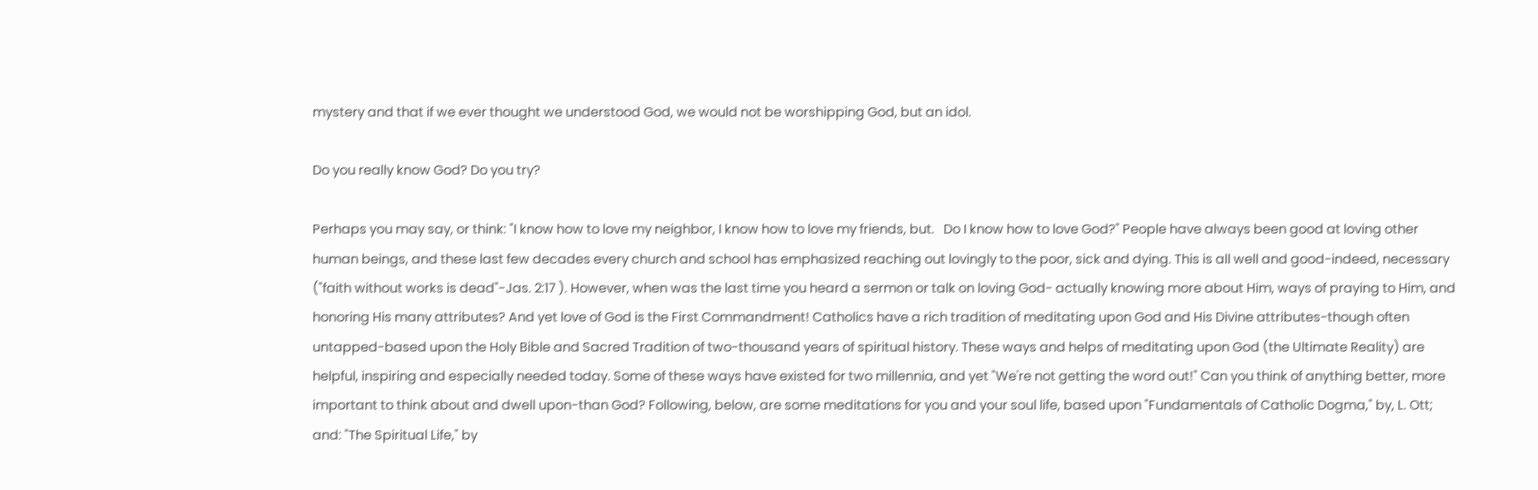mystery and that if we ever thought we understood God, we would not be worshipping God, but an idol.

Do you really know God? Do you try?

Perhaps you may say, or think: "I know how to love my neighbor, I know how to love my friends, but.   Do I know how to love God?" People have always been good at loving other human beings, and these last few decades every church and school has emphasized reaching out lovingly to the poor, sick and dying. This is all well and good-indeed, necessary ("faith without works is dead"-Jas. 2:17 ). However, when was the last time you heard a sermon or talk on loving God- actually knowing more about Him, ways of praying to Him, and honoring His many attributes? And yet love of God is the First Commandment! Catholics have a rich tradition of meditating upon God and His Divine attributes-though often untapped-based upon the Holy Bible and Sacred Tradition of two-thousand years of spiritual history. These ways and helps of meditating upon God (the Ultimate Reality) are helpful, inspiring and especially needed today. Some of these ways have existed for two millennia, and yet "We're not getting the word out!" Can you think of anything better, more important to think about and dwell upon-than God? Following, below, are some meditations for you and your soul life, based upon "Fundamentals of Catholic Dogma," by, L. Ott; and: "The Spiritual Life," by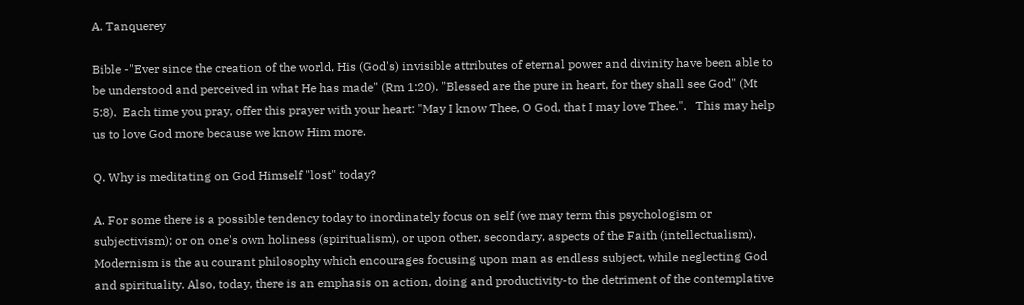A. Tanquerey

Bible -"Ever since the creation of the world, His (God's) invisible attributes of eternal power and divinity have been able to be understood and perceived in what He has made" (Rm 1:20). "Blessed are the pure in heart, for they shall see God" (Mt 5:8).  Each time you pray, offer this prayer with your heart: "May I know Thee, O God, that I may love Thee.".   This may help us to love God more because we know Him more.

Q. Why is meditating on God Himself "lost" today?

A. For some there is a possible tendency today to inordinately focus on self (we may term this psychologism or subjectivism); or on one's own holiness (spiritualism), or upon other, secondary, aspects of the Faith (intellectualism). Modernism is the au courant philosophy which encourages focusing upon man as endless subject, while neglecting God and spirituality. Also, today, there is an emphasis on action, doing and productivity-to the detriment of the contemplative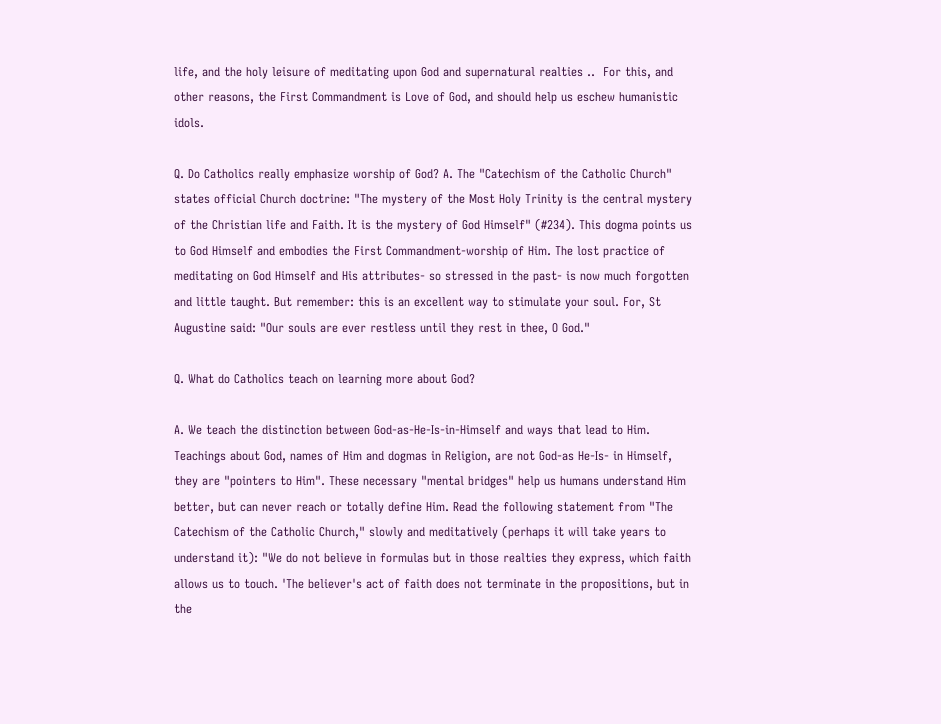life, and the holy leisure of meditating upon God and supernatural realties ..  For this, and other reasons, the First Commandment is Love of God, and should help us eschew humanistic idols.

Q. Do Catholics really emphasize worship of God? A. The "Catechism of the Catholic Church" states official Church doctrine: "The mystery of the Most Holy Trinity is the central mystery of the Christian life and Faith. It is the mystery of God Himself" (#234). This dogma points us to God Himself and embodies the First Commandment-worship of Him. The lost practice of meditating on God Himself and His attributes- so stressed in the past- is now much forgotten and little taught. But remember: this is an excellent way to stimulate your soul. For, St Augustine said: "Our souls are ever restless until they rest in thee, O God."

Q. What do Catholics teach on learning more about God?

A. We teach the distinction between God-as-He-Is-in-Himself and ways that lead to Him. Teachings about God, names of Him and dogmas in Religion, are not God-as He-Is- in Himself, they are "pointers to Him". These necessary "mental bridges" help us humans understand Him better, but can never reach or totally define Him. Read the following statement from "The Catechism of the Catholic Church," slowly and meditatively (perhaps it will take years to understand it): "We do not believe in formulas but in those realties they express, which faith allows us to touch. 'The believer's act of faith does not terminate in the propositions, but in the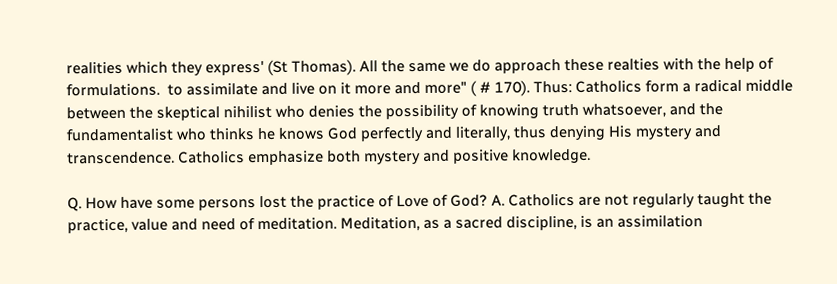realities which they express' (St Thomas). All the same we do approach these realties with the help of formulations.  to assimilate and live on it more and more" ( # 170). Thus: Catholics form a radical middle between the skeptical nihilist who denies the possibility of knowing truth whatsoever, and the fundamentalist who thinks he knows God perfectly and literally, thus denying His mystery and transcendence. Catholics emphasize both mystery and positive knowledge.

Q. How have some persons lost the practice of Love of God? A. Catholics are not regularly taught the practice, value and need of meditation. Meditation, as a sacred discipline, is an assimilation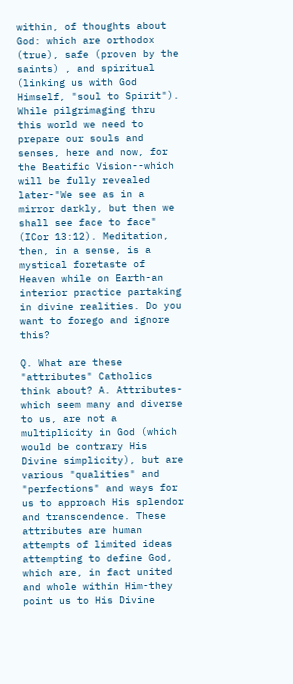within, of thoughts about God: which are orthodox (true), safe (proven by the saints) , and spiritual (linking us with God Himself, "soul to Spirit").  While pilgrimaging thru this world we need to prepare our souls and senses, here and now, for the Beatific Vision--which will be fully revealed later-"We see as in a mirror darkly, but then we shall see face to face" (ICor 13:12). Meditation, then, in a sense, is a mystical foretaste of Heaven while on Earth-an interior practice partaking in divine realities. Do you want to forego and ignore this?

Q. What are these "attributes" Catholics think about? A. Attributes-which seem many and diverse to us, are not a multiplicity in God (which would be contrary His Divine simplicity), but are various "qualities" and "perfections" and ways for us to approach His splendor and transcendence. These attributes are human attempts of limited ideas attempting to define God, which are, in fact united and whole within Him-they point us to His Divine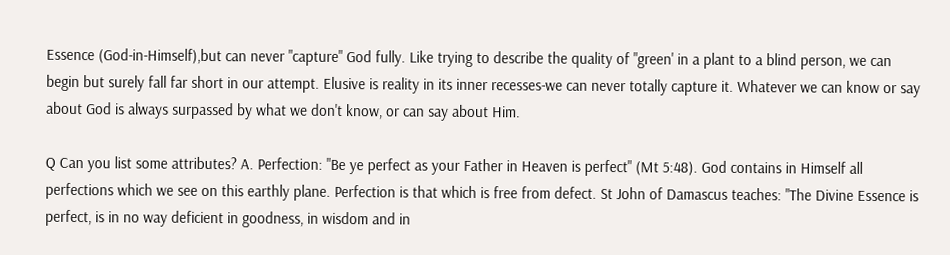Essence (God-in-Himself),but can never "capture" God fully. Like trying to describe the quality of "green' in a plant to a blind person, we can begin but surely fall far short in our attempt. Elusive is reality in its inner recesses-we can never totally capture it. Whatever we can know or say about God is always surpassed by what we don't know, or can say about Him.

Q Can you list some attributes? A. Perfection: "Be ye perfect as your Father in Heaven is perfect" (Mt 5:48). God contains in Himself all perfections which we see on this earthly plane. Perfection is that which is free from defect. St John of Damascus teaches: "The Divine Essence is perfect, is in no way deficient in goodness, in wisdom and in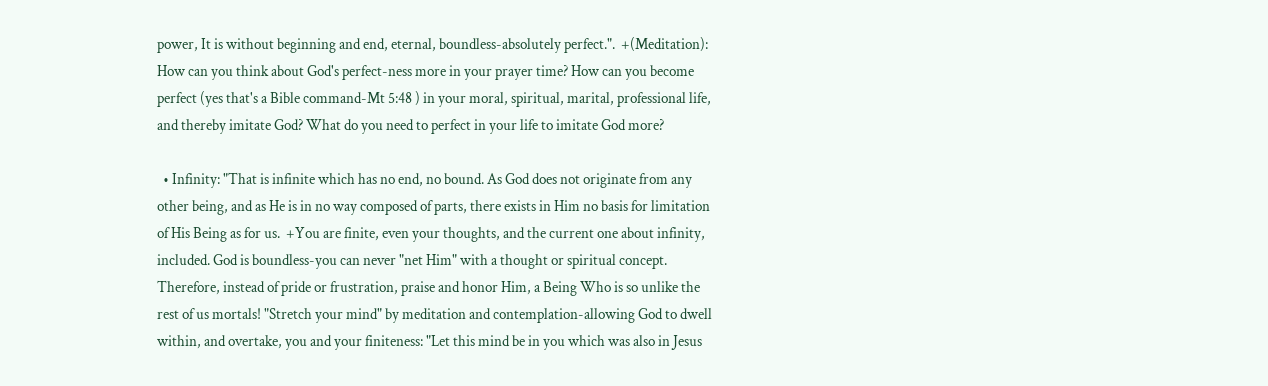power, It is without beginning and end, eternal, boundless-absolutely perfect.".  +(Meditation): How can you think about God's perfect-ness more in your prayer time? How can you become perfect (yes that's a Bible command-Mt 5:48 ) in your moral, spiritual, marital, professional life, and thereby imitate God? What do you need to perfect in your life to imitate God more?

  • Infinity: "That is infinite which has no end, no bound. As God does not originate from any other being, and as He is in no way composed of parts, there exists in Him no basis for limitation of His Being as for us.  +You are finite, even your thoughts, and the current one about infinity, included. God is boundless-you can never "net Him" with a thought or spiritual concept. Therefore, instead of pride or frustration, praise and honor Him, a Being Who is so unlike the rest of us mortals! "Stretch your mind" by meditation and contemplation-allowing God to dwell within, and overtake, you and your finiteness: "Let this mind be in you which was also in Jesus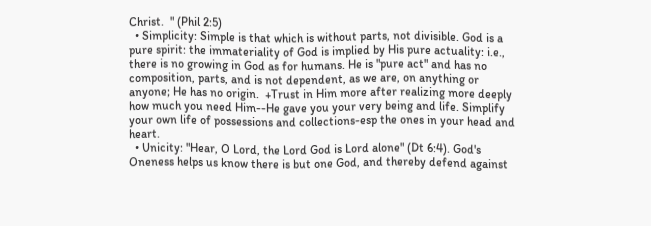Christ.  " (Phil 2:5)
  • Simplicity: Simple is that which is without parts, not divisible. God is a pure spirit: the immateriality of God is implied by His pure actuality: i.e., there is no growing in God as for humans. He is "pure act" and has no composition, parts, and is not dependent, as we are, on anything or anyone; He has no origin.  +Trust in Him more after realizing more deeply how much you need Him--He gave you your very being and life. Simplify your own life of possessions and collections-esp the ones in your head and heart.
  • Unicity: "Hear, O Lord, the Lord God is Lord alone" (Dt 6:4). God's Oneness helps us know there is but one God, and thereby defend against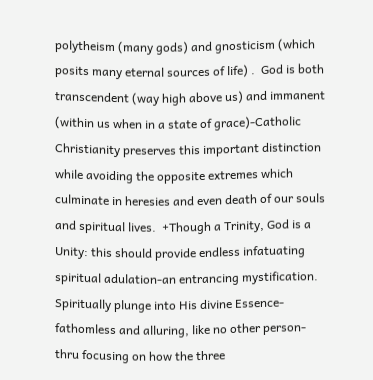polytheism (many gods) and gnosticism (which posits many eternal sources of life) .  God is both transcendent (way high above us) and immanent (within us when in a state of grace)-Catholic Christianity preserves this important distinction while avoiding the opposite extremes which culminate in heresies and even death of our souls and spiritual lives.  +Though a Trinity, God is a Unity: this should provide endless infatuating spiritual adulation-an entrancing mystification. Spiritually plunge into His divine Essence-fathomless and alluring, like no other person-thru focusing on how the three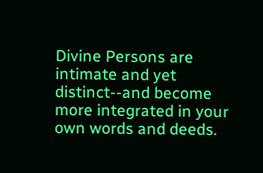Divine Persons are intimate and yet distinct--and become more integrated in your own words and deeds.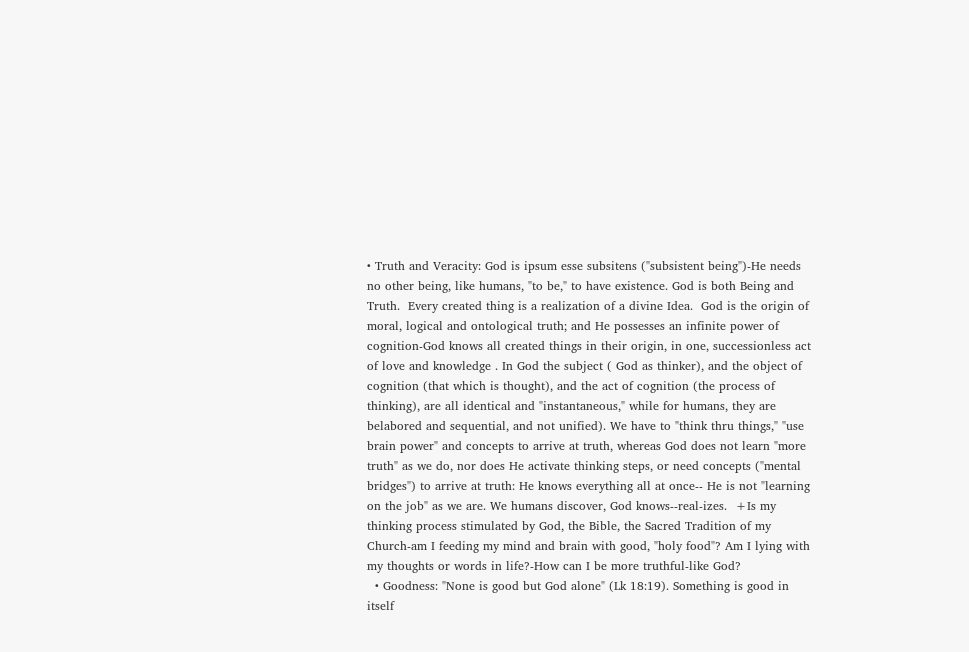• Truth and Veracity: God is ipsum esse subsitens ("subsistent being")-He needs no other being, like humans, "to be," to have existence. God is both Being and Truth.  Every created thing is a realization of a divine Idea.  God is the origin of moral, logical and ontological truth; and He possesses an infinite power of cognition-God knows all created things in their origin, in one, successionless act of love and knowledge . In God the subject ( God as thinker), and the object of cognition (that which is thought), and the act of cognition (the process of thinking), are all identical and "instantaneous," while for humans, they are belabored and sequential, and not unified). We have to "think thru things," "use brain power" and concepts to arrive at truth, whereas God does not learn "more truth" as we do, nor does He activate thinking steps, or need concepts ("mental bridges") to arrive at truth: He knows everything all at once-- He is not "learning on the job" as we are. We humans discover, God knows--real-izes.  +Is my thinking process stimulated by God, the Bible, the Sacred Tradition of my Church-am I feeding my mind and brain with good, "holy food"? Am I lying with my thoughts or words in life?-How can I be more truthful-like God?
  • Goodness: "None is good but God alone" (Lk 18:19). Something is good in itself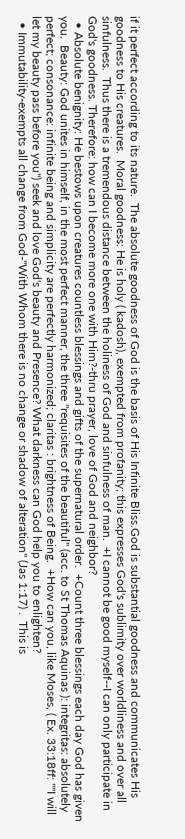if it perfect according to its nature.  The absolute goodness of God is the basis of His Infinite Bliss.God is substantial goodness and communicates His goodness to His creatures.  Moral goodness: He is holy ( kadosh), exempted from profanity; this expresses God's sublimity over worldliness and over all sinfulness.  Thus there is a tremendous distance between the holiness of God and sinfulness of man.  +I cannot be good myself--I can only participate in God's goodness. Therefore: how can I become more one with Him?-thru prayer, love of God and neighbor?
  • Absolute benignity: He bestows upon creatures countless blessings and gifts of the supernatural order.  +Count three blessings each day God has given you.  Beauty: God unites in himself, in the most perfect manner, the three "requisites of the beautiful" (acc. to St Thomas Aquinas ): integritas: absolutely perfect; consonance: infinite being and simplicity are perfectly harmonized; claritas : brightness of Being.  +How can you, like Moses, ( Ex. 33:18ff: ""I will let my beauty pass before you") seek and love God's beauty and Presence? What darkness can God help you to enlighten?
  • Immutability-exempts all change from God-"With Whom there is no change or shadow of alteration" (Jas 1:17) .  This is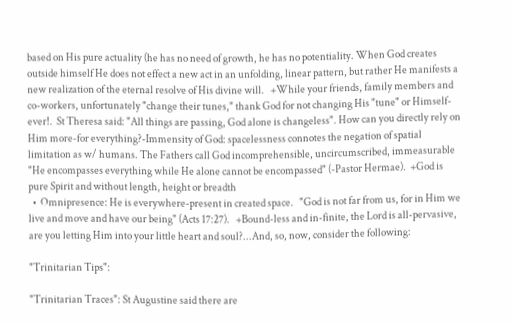based on His pure actuality (he has no need of growth, he has no potentiality. When God creates outside himself He does not effect a new act in an unfolding, linear pattern, but rather He manifests a new realization of the eternal resolve of His divine will.   +While your friends, family members and co-workers, unfortunately "change their tunes," thank God for not changing His "tune" or Himself-ever!.  St Theresa said: "All things are passing, God alone is changeless". How can you directly rely on Him more-for everything?-Immensity of God: spacelessness connotes the negation of spatial limitation as w/ humans. The Fathers call God incomprehensible, uncircumscribed, immeasurable "He encompasses everything while He alone cannot be encompassed" (-Pastor Hermae).  +God is pure Spirit and without length, height or breadth
  •  Omnipresence: He is everywhere-present in created space.   "God is not far from us, for in Him we live and move and have our being" (Acts 17:27).   +Bound-less and in-finite, the Lord is all-pervasive, are you letting Him into your little heart and soul?...And, so, now, consider the following:

"Trinitarian Tips":

"Trinitarian Traces": St Augustine said there are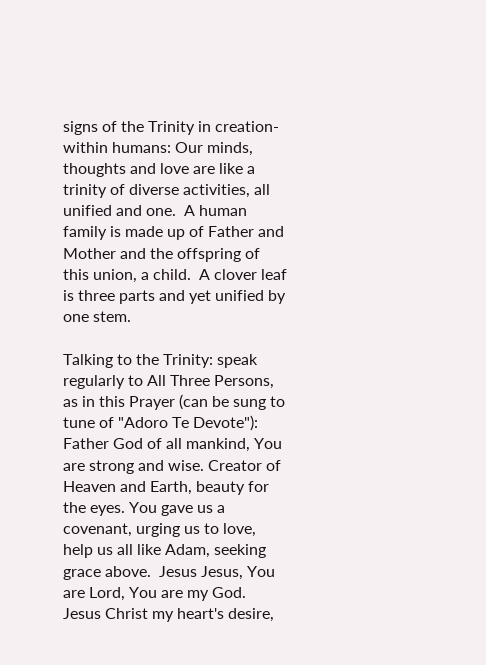signs of the Trinity in creation-within humans: Our minds, thoughts and love are like a trinity of diverse activities, all unified and one.  A human family is made up of Father and Mother and the offspring of this union, a child.  A clover leaf is three parts and yet unified by one stem.

Talking to the Trinity: speak regularly to All Three Persons, as in this Prayer (can be sung to tune of "Adoro Te Devote"): Father God of all mankind, You are strong and wise. Creator of Heaven and Earth, beauty for the eyes. You gave us a covenant, urging us to love, help us all like Adam, seeking grace above.  Jesus Jesus, You are Lord, You are my God. Jesus Christ my heart's desire,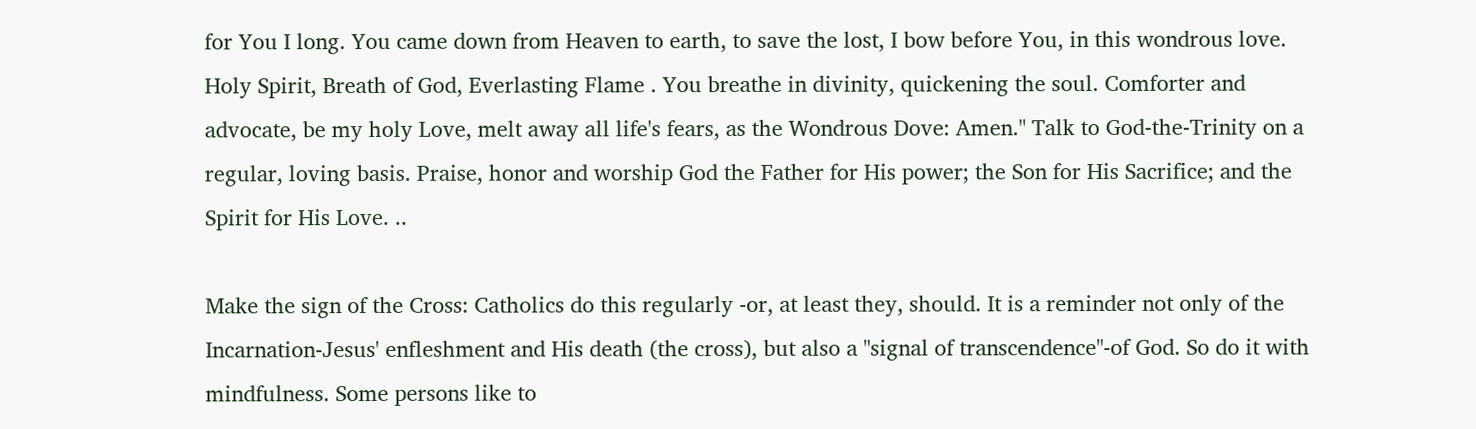for You I long. You came down from Heaven to earth, to save the lost, I bow before You, in this wondrous love.  Holy Spirit, Breath of God, Everlasting Flame . You breathe in divinity, quickening the soul. Comforter and advocate, be my holy Love, melt away all life's fears, as the Wondrous Dove: Amen." Talk to God-the-Trinity on a regular, loving basis. Praise, honor and worship God the Father for His power; the Son for His Sacrifice; and the Spirit for His Love. ..

Make the sign of the Cross: Catholics do this regularly -or, at least they, should. It is a reminder not only of the Incarnation-Jesus' enfleshment and His death (the cross), but also a "signal of transcendence"-of God. So do it with mindfulness. Some persons like to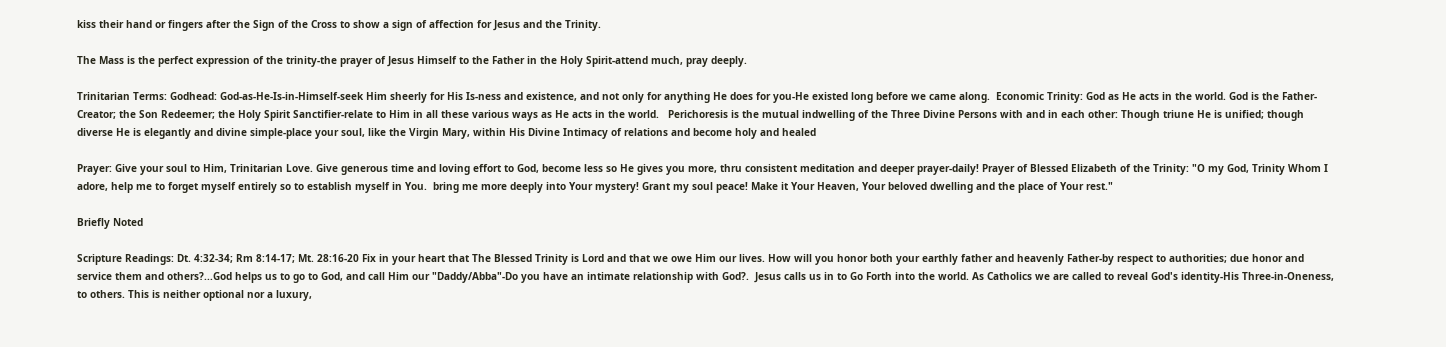kiss their hand or fingers after the Sign of the Cross to show a sign of affection for Jesus and the Trinity.

The Mass is the perfect expression of the trinity-the prayer of Jesus Himself to the Father in the Holy Spirit-attend much, pray deeply.

Trinitarian Terms: Godhead: God-as-He-Is-in-Himself-seek Him sheerly for His Is-ness and existence, and not only for anything He does for you-He existed long before we came along.  Economic Trinity: God as He acts in the world. God is the Father-Creator; the Son Redeemer; the Holy Spirit Sanctifier-relate to Him in all these various ways as He acts in the world.   Perichoresis is the mutual indwelling of the Three Divine Persons with and in each other: Though triune He is unified; though diverse He is elegantly and divine simple-place your soul, like the Virgin Mary, within His Divine Intimacy of relations and become holy and healed

Prayer: Give your soul to Him, Trinitarian Love. Give generous time and loving effort to God, become less so He gives you more, thru consistent meditation and deeper prayer-daily! Prayer of Blessed Elizabeth of the Trinity: "O my God, Trinity Whom I adore, help me to forget myself entirely so to establish myself in You.  bring me more deeply into Your mystery! Grant my soul peace! Make it Your Heaven, Your beloved dwelling and the place of Your rest."

Briefly Noted

Scripture Readings: Dt. 4:32-34; Rm 8:14-17; Mt. 28:16-20 Fix in your heart that The Blessed Trinity is Lord and that we owe Him our lives. How will you honor both your earthly father and heavenly Father-by respect to authorities; due honor and service them and others?...God helps us to go to God, and call Him our "Daddy/Abba"-Do you have an intimate relationship with God?.  Jesus calls us in to Go Forth into the world. As Catholics we are called to reveal God's identity-His Three-in-Oneness, to others. This is neither optional nor a luxury,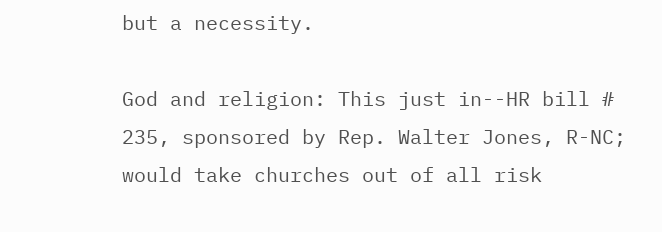but a necessity.

God and religion: This just in--HR bill # 235, sponsored by Rep. Walter Jones, R-NC; would take churches out of all risk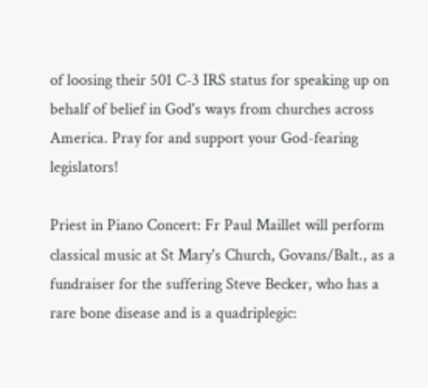of loosing their 501 C-3 IRS status for speaking up on behalf of belief in God's ways from churches across America. Pray for and support your God-fearing legislators!

Priest in Piano Concert: Fr Paul Maillet will perform classical music at St Mary's Church, Govans/Balt., as a fundraiser for the suffering Steve Becker, who has a rare bone disease and is a quadriplegic: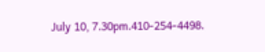July 10, 7.30pm.410-254-4498.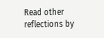Read other reflections by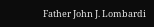Father John J. Lombardi